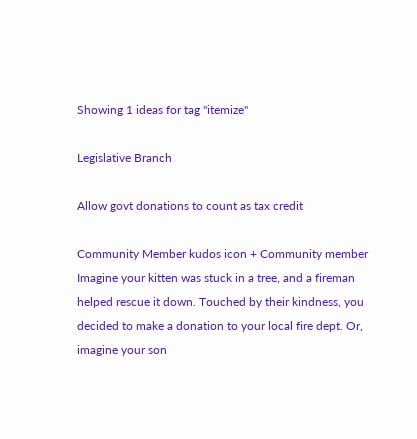Showing 1 ideas for tag "itemize"

Legislative Branch

Allow govt donations to count as tax credit

Community Member kudos icon + Community member
Imagine your kitten was stuck in a tree, and a fireman helped rescue it down. Touched by their kindness, you decided to make a donation to your local fire dept. Or, imagine your son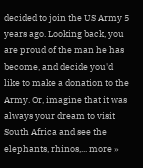decided to join the US Army 5 years ago. Looking back, you are proud of the man he has become, and decide you'd like to make a donation to the Army. Or, imagine that it was always your dream to visit South Africa and see the elephants, rhinos,... more »